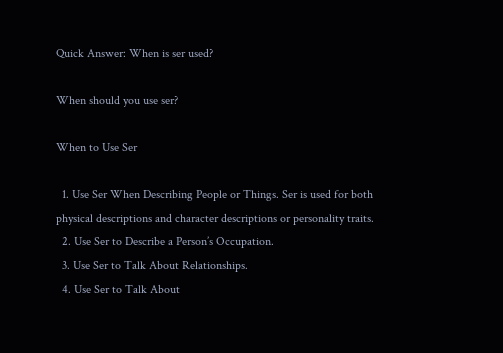Quick Answer: When is ser used?

When should you use ser?

When to Use Ser

  1. Use Ser When Describing People or Things. Ser is used for both physical descriptions and character descriptions or personality traits.
  2. Use Ser to Describe a Person’s Occupation.
  3. Use Ser to Talk About Relationships.
  4. Use Ser to Talk About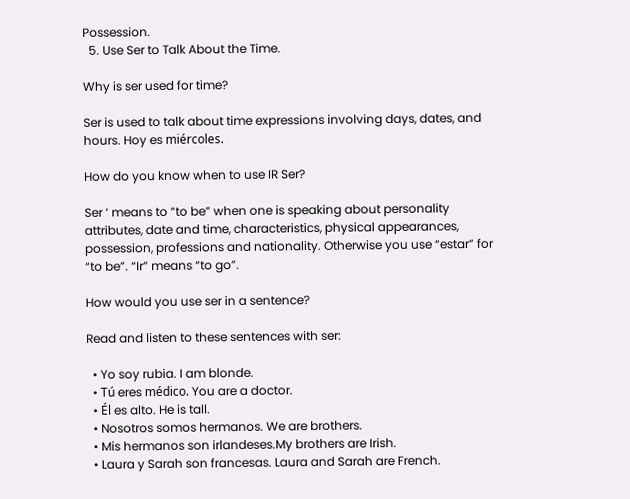Possession.
  5. Use Ser to Talk About the Time.

Why is ser used for time?

Ser is used to talk about time expressions involving days, dates, and hours. Hoy es miércoles.

How do you know when to use IR Ser?

Ser ‘ means to “to be” when one is speaking about personality attributes, date and time, characteristics, physical appearances, possession, professions and nationality. Otherwise you use “estar” for “to be”. “Ir” means “to go”.

How would you use ser in a sentence?

Read and listen to these sentences with ser:

  • Yo soy rubia. I am blonde.
  • Tú eres médico. You are a doctor.
  • Él es alto. He is tall.
  • Nosotros somos hermanos. We are brothers.
  • Mis hermanos son irlandeses.My brothers are Irish.
  • Laura y Sarah son francesas. Laura and Sarah are French.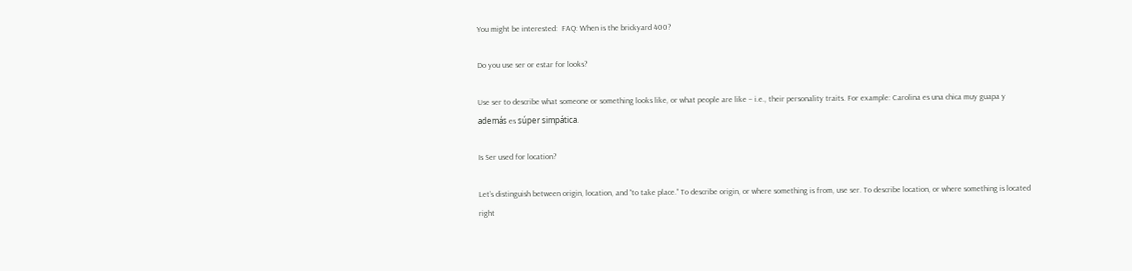You might be interested:  FAQ: When is the brickyard 400?

Do you use ser or estar for looks?

Use ser to describe what someone or something looks like, or what people are like – i.e., their personality traits. For example: Carolina es una chica muy guapa y además es súper simpática.

Is Ser used for location?

Let’s distinguish between origin, location, and “to take place.” To describe origin, or where something is from, use ser. To describe location, or where something is located right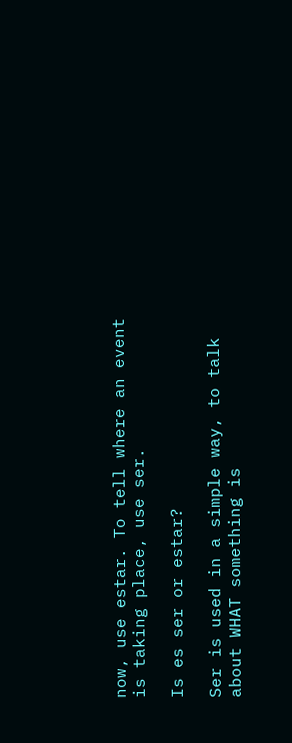now, use estar. To tell where an event is taking place, use ser.

Is es ser or estar?

Ser is used in a simple way, to talk about WHAT something is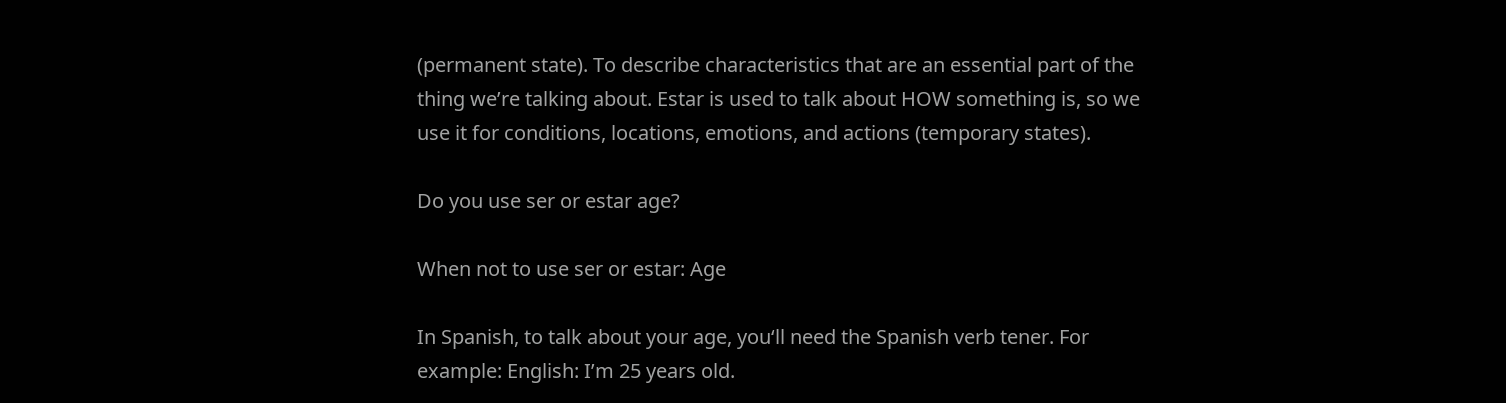(permanent state). To describe characteristics that are an essential part of the thing we’re talking about. Estar is used to talk about HOW something is, so we use it for conditions, locations, emotions, and actions (temporary states).

Do you use ser or estar age?

When not to use ser or estar: Age

In Spanish, to talk about your age, you‘ll need the Spanish verb tener. For example: English: I’m 25 years old.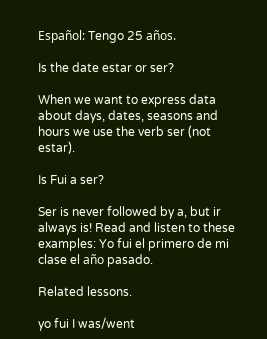Español: Tengo 25 años.

Is the date estar or ser?

When we want to express data about days, dates, seasons and hours we use the verb ser (not estar).

Is Fui a ser?

Ser is never followed by a, but ir always is! Read and listen to these examples: Yo fui el primero de mi clase el año pasado.

Related lessons.

yo fui I was/went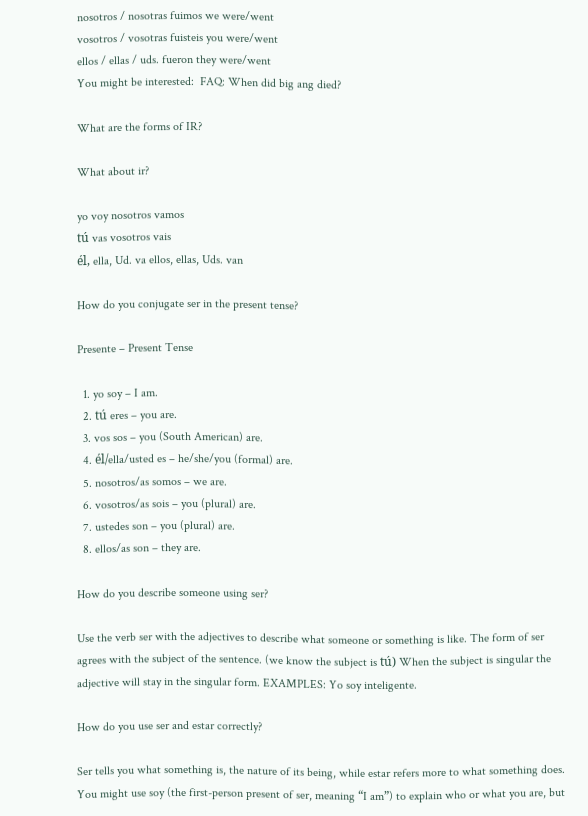nosotros / nosotras fuimos we were/went
vosotros / vosotras fuisteis you were/went
ellos / ellas / uds. fueron they were/went
You might be interested:  FAQ: When did big ang died?

What are the forms of IR?

What about ir?

yo voy nosotros vamos
tú vas vosotros vais
él, ella, Ud. va ellos, ellas, Uds. van

How do you conjugate ser in the present tense?

Presente – Present Tense

  1. yo soy – I am.
  2. tú eres – you are.
  3. vos sos – you (South American) are.
  4. él/ella/usted es – he/she/you (formal) are.
  5. nosotros/as somos – we are.
  6. vosotros/as sois – you (plural) are.
  7. ustedes son – you (plural) are.
  8. ellos/as son – they are.

How do you describe someone using ser?

Use the verb ser with the adjectives to describe what someone or something is like. The form of ser agrees with the subject of the sentence. (we know the subject is tú) When the subject is singular the adjective will stay in the singular form. EXAMPLES: Yo soy inteligente.

How do you use ser and estar correctly?

Ser tells you what something is, the nature of its being, while estar refers more to what something does. You might use soy (the first-person present of ser, meaning “I am”) to explain who or what you are, but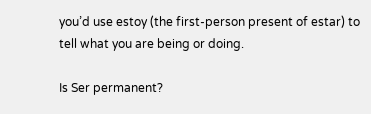you’d use estoy (the first-person present of estar) to tell what you are being or doing.

Is Ser permanent?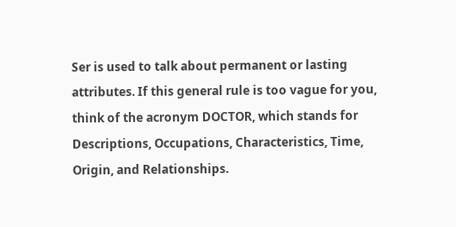Ser is used to talk about permanent or lasting attributes. If this general rule is too vague for you, think of the acronym DOCTOR, which stands for Descriptions, Occupations, Characteristics, Time, Origin, and Relationships.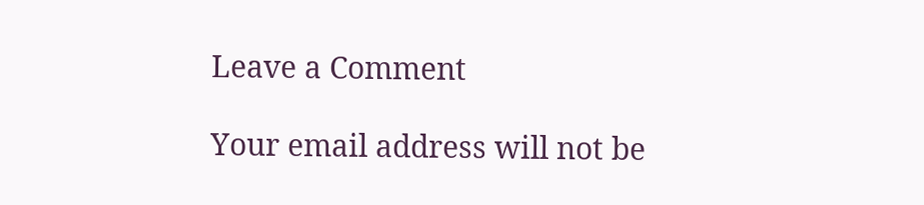Leave a Comment

Your email address will not be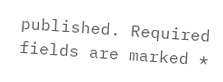published. Required fields are marked *